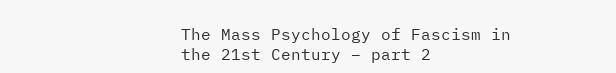The Mass Psychology of Fascism in the 21st Century – part 2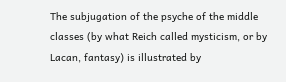The subjugation of the psyche of the middle classes (by what Reich called mysticism, or by Lacan, fantasy) is illustrated by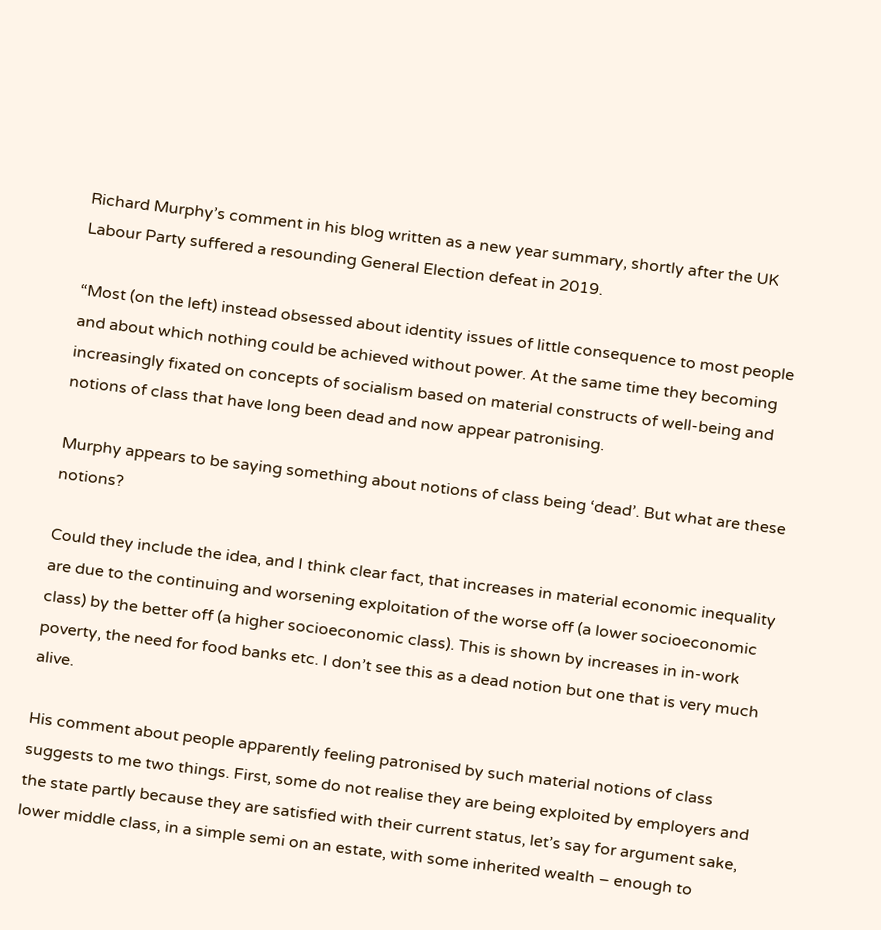Richard Murphy’s comment in his blog written as a new year summary, shortly after the UK Labour Party suffered a resounding General Election defeat in 2019.

“Most (on the left) instead obsessed about identity issues of little consequence to most people and about which nothing could be achieved without power. At the same time they becoming increasingly fixated on concepts of socialism based on material constructs of well-being and notions of class that have long been dead and now appear patronising.

Murphy appears to be saying something about notions of class being ‘dead’. But what are these notions?

Could they include the idea, and I think clear fact, that increases in material economic inequality are due to the continuing and worsening exploitation of the worse off (a lower socioeconomic class) by the better off (a higher socioeconomic class). This is shown by increases in in-work poverty, the need for food banks etc. I don’t see this as a dead notion but one that is very much alive.

His comment about people apparently feeling patronised by such material notions of class suggests to me two things. First, some do not realise they are being exploited by employers and the state partly because they are satisfied with their current status, let’s say for argument sake, lower middle class, in a simple semi on an estate, with some inherited wealth – enough to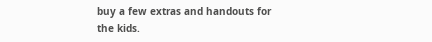buy a few extras and handouts for the kids.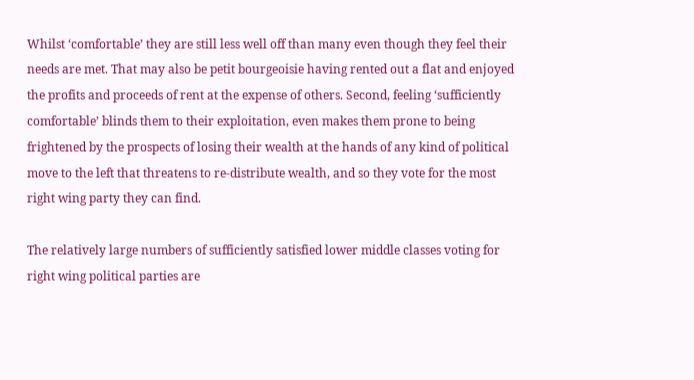Whilst ‘comfortable’ they are still less well off than many even though they feel their needs are met. That may also be petit bourgeoisie having rented out a flat and enjoyed the profits and proceeds of rent at the expense of others. Second, feeling ‘sufficiently comfortable’ blinds them to their exploitation, even makes them prone to being frightened by the prospects of losing their wealth at the hands of any kind of political move to the left that threatens to re-distribute wealth, and so they vote for the most right wing party they can find.

The relatively large numbers of sufficiently satisfied lower middle classes voting for right wing political parties are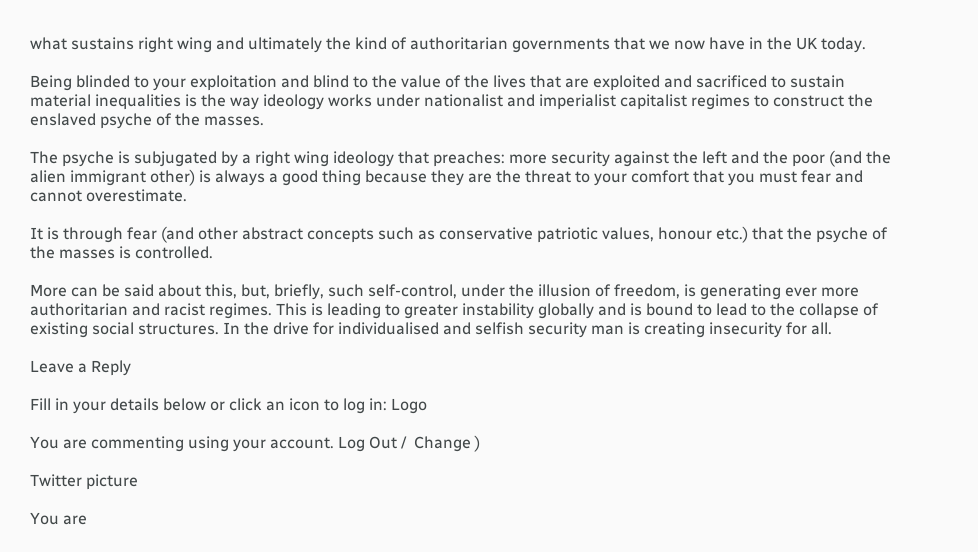what sustains right wing and ultimately the kind of authoritarian governments that we now have in the UK today.

Being blinded to your exploitation and blind to the value of the lives that are exploited and sacrificed to sustain material inequalities is the way ideology works under nationalist and imperialist capitalist regimes to construct the enslaved psyche of the masses.

The psyche is subjugated by a right wing ideology that preaches: more security against the left and the poor (and the alien immigrant other) is always a good thing because they are the threat to your comfort that you must fear and cannot overestimate.

It is through fear (and other abstract concepts such as conservative patriotic values, honour etc.) that the psyche of the masses is controlled.

More can be said about this, but, briefly, such self-control, under the illusion of freedom, is generating ever more authoritarian and racist regimes. This is leading to greater instability globally and is bound to lead to the collapse of existing social structures. In the drive for individualised and selfish security man is creating insecurity for all.

Leave a Reply

Fill in your details below or click an icon to log in: Logo

You are commenting using your account. Log Out /  Change )

Twitter picture

You are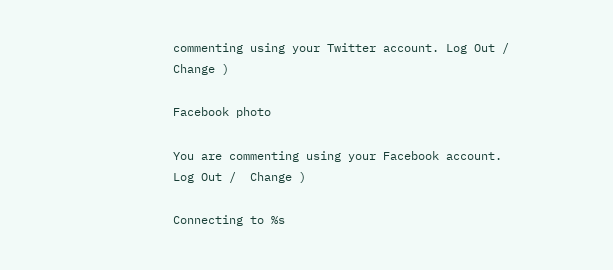commenting using your Twitter account. Log Out /  Change )

Facebook photo

You are commenting using your Facebook account. Log Out /  Change )

Connecting to %s